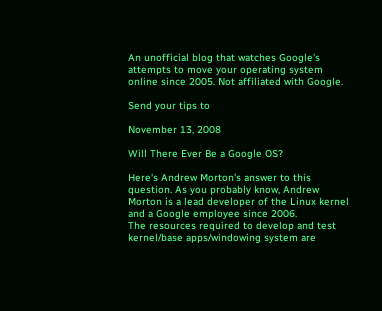An unofficial blog that watches Google's attempts to move your operating system online since 2005. Not affiliated with Google.

Send your tips to

November 13, 2008

Will There Ever Be a Google OS?

Here's Andrew Morton's answer to this question. As you probably know, Andrew Morton is a lead developer of the Linux kernel and a Google employee since 2006.
The resources required to develop and test kernel/base apps/windowing system are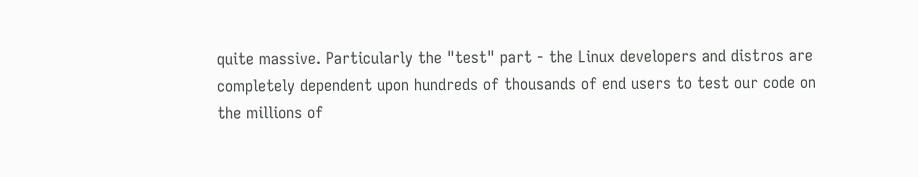quite massive. Particularly the "test" part - the Linux developers and distros are completely dependent upon hundreds of thousands of end users to test our code on the millions of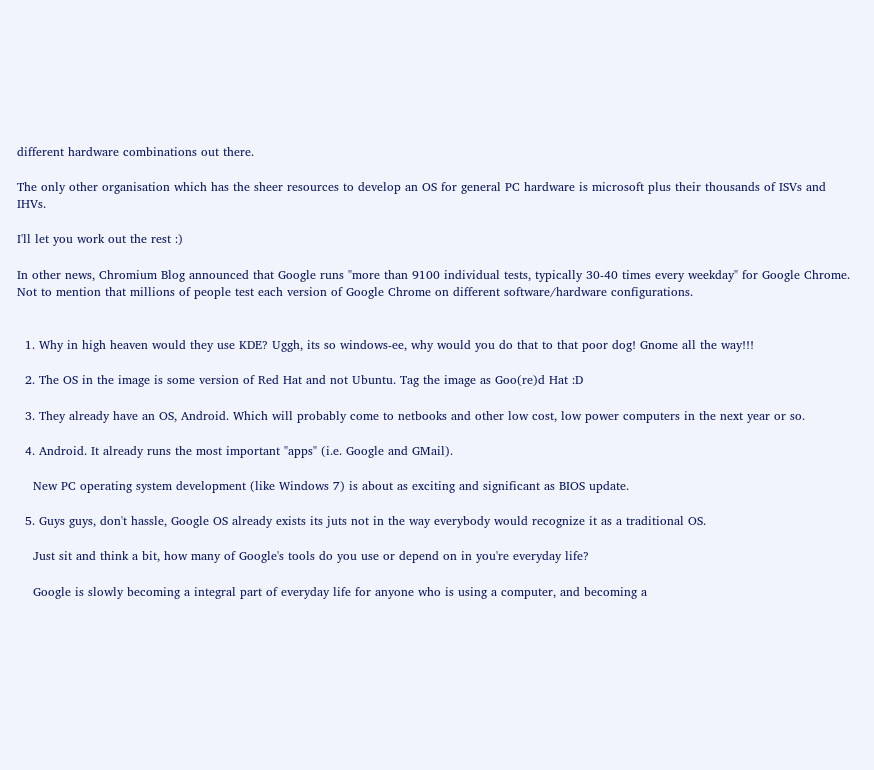different hardware combinations out there.

The only other organisation which has the sheer resources to develop an OS for general PC hardware is microsoft plus their thousands of ISVs and IHVs.

I'll let you work out the rest :)

In other news, Chromium Blog announced that Google runs "more than 9100 individual tests, typically 30-40 times every weekday" for Google Chrome. Not to mention that millions of people test each version of Google Chrome on different software/hardware configurations.


  1. Why in high heaven would they use KDE? Uggh, its so windows-ee, why would you do that to that poor dog! Gnome all the way!!!

  2. The OS in the image is some version of Red Hat and not Ubuntu. Tag the image as Goo(re)d Hat :D

  3. They already have an OS, Android. Which will probably come to netbooks and other low cost, low power computers in the next year or so.

  4. Android. It already runs the most important "apps" (i.e. Google and GMail).

    New PC operating system development (like Windows 7) is about as exciting and significant as BIOS update.

  5. Guys guys, don't hassle, Google OS already exists its juts not in the way everybody would recognize it as a traditional OS.

    Just sit and think a bit, how many of Google's tools do you use or depend on in you're everyday life?

    Google is slowly becoming a integral part of everyday life for anyone who is using a computer, and becoming a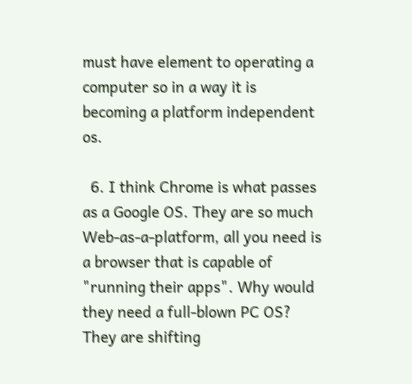must have element to operating a computer so in a way it is becoming a platform independent os.

  6. I think Chrome is what passes as a Google OS. They are so much Web-as-a-platform, all you need is a browser that is capable of "running their apps". Why would they need a full-blown PC OS? They are shifting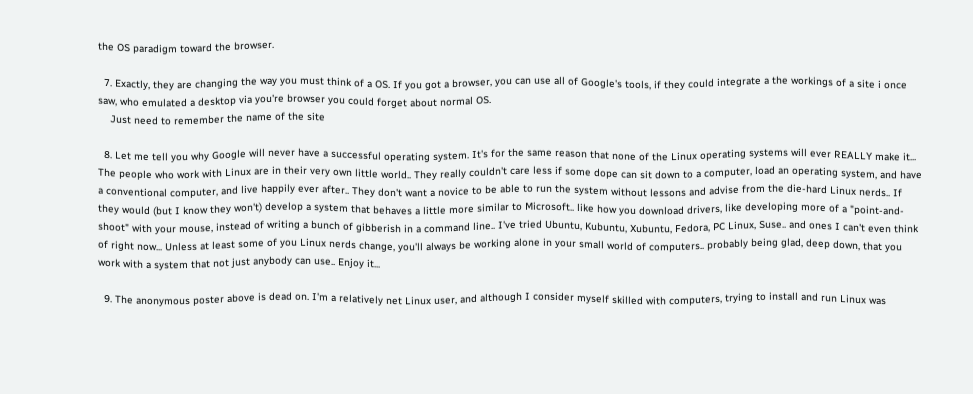the OS paradigm toward the browser.

  7. Exactly, they are changing the way you must think of a OS. If you got a browser, you can use all of Google's tools, if they could integrate a the workings of a site i once saw, who emulated a desktop via you're browser you could forget about normal OS.
    Just need to remember the name of the site

  8. Let me tell you why Google will never have a successful operating system. It's for the same reason that none of the Linux operating systems will ever REALLY make it... The people who work with Linux are in their very own little world.. They really couldn't care less if some dope can sit down to a computer, load an operating system, and have a conventional computer, and live happily ever after.. They don't want a novice to be able to run the system without lessons and advise from the die-hard Linux nerds.. If they would (but I know they won't) develop a system that behaves a little more similar to Microsoft.. like how you download drivers, like developing more of a "point-and-shoot" with your mouse, instead of writing a bunch of gibberish in a command line.. I've tried Ubuntu, Kubuntu, Xubuntu, Fedora, PC Linux, Suse.. and ones I can't even think of right now... Unless at least some of you Linux nerds change, you'll always be working alone in your small world of computers.. probably being glad, deep down, that you work with a system that not just anybody can use.. Enjoy it...

  9. The anonymous poster above is dead on. I'm a relatively net Linux user, and although I consider myself skilled with computers, trying to install and run Linux was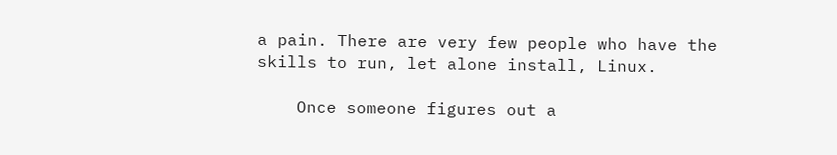a pain. There are very few people who have the skills to run, let alone install, Linux.

    Once someone figures out a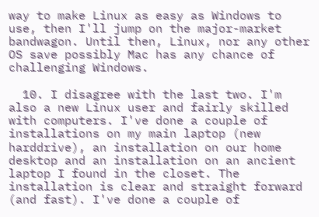way to make Linux as easy as Windows to use, then I'll jump on the major-market bandwagon. Until then, Linux, nor any other OS save possibly Mac has any chance of challenging Windows.

  10. I disagree with the last two. I'm also a new Linux user and fairly skilled with computers. I've done a couple of installations on my main laptop (new harddrive), an installation on our home desktop and an installation on an ancient laptop I found in the closet. The installation is clear and straight forward (and fast). I've done a couple of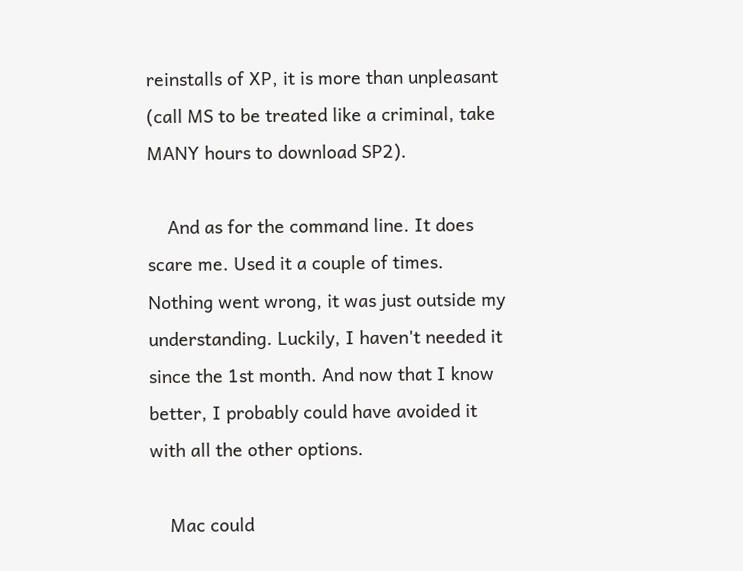reinstalls of XP, it is more than unpleasant (call MS to be treated like a criminal, take MANY hours to download SP2).

    And as for the command line. It does scare me. Used it a couple of times. Nothing went wrong, it was just outside my understanding. Luckily, I haven't needed it since the 1st month. And now that I know better, I probably could have avoided it with all the other options.

    Mac could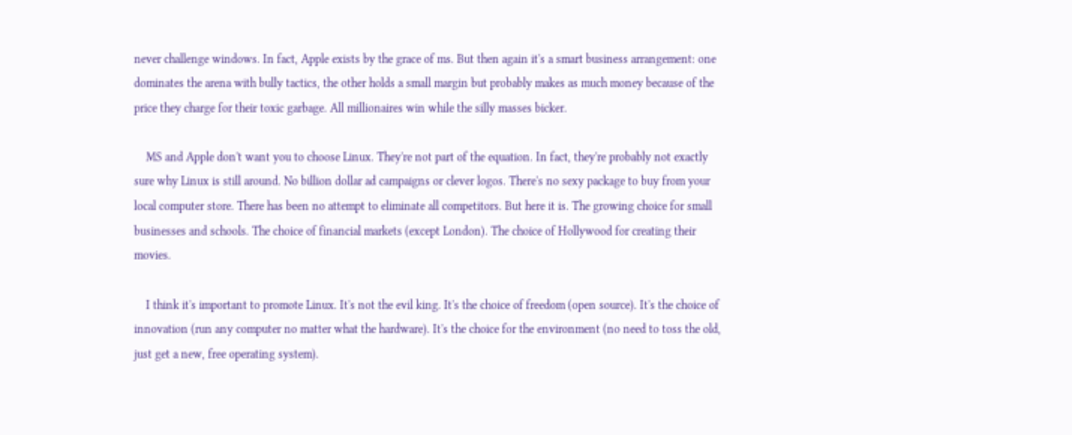never challenge windows. In fact, Apple exists by the grace of ms. But then again it's a smart business arrangement: one dominates the arena with bully tactics, the other holds a small margin but probably makes as much money because of the price they charge for their toxic garbage. All millionaires win while the silly masses bicker.

    MS and Apple don't want you to choose Linux. They're not part of the equation. In fact, they're probably not exactly sure why Linux is still around. No billion dollar ad campaigns or clever logos. There's no sexy package to buy from your local computer store. There has been no attempt to eliminate all competitors. But here it is. The growing choice for small businesses and schools. The choice of financial markets (except London). The choice of Hollywood for creating their movies.

    I think it's important to promote Linux. It's not the evil king. It's the choice of freedom (open source). It's the choice of innovation (run any computer no matter what the hardware). It's the choice for the environment (no need to toss the old, just get a new, free operating system).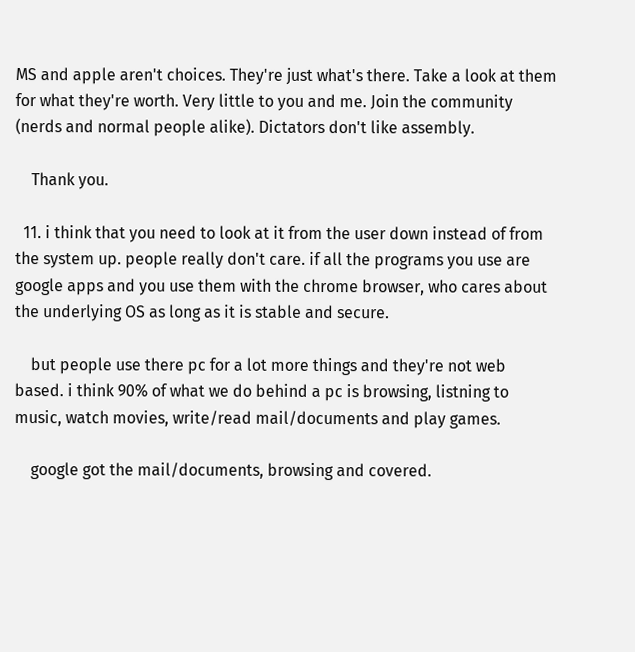MS and apple aren't choices. They're just what's there. Take a look at them for what they're worth. Very little to you and me. Join the community (nerds and normal people alike). Dictators don't like assembly.

    Thank you.

  11. i think that you need to look at it from the user down instead of from the system up. people really don't care. if all the programs you use are google apps and you use them with the chrome browser, who cares about the underlying OS as long as it is stable and secure.

    but people use there pc for a lot more things and they're not web based. i think 90% of what we do behind a pc is browsing, listning to music, watch movies, write/read mail/documents and play games.

    google got the mail/documents, browsing and covered.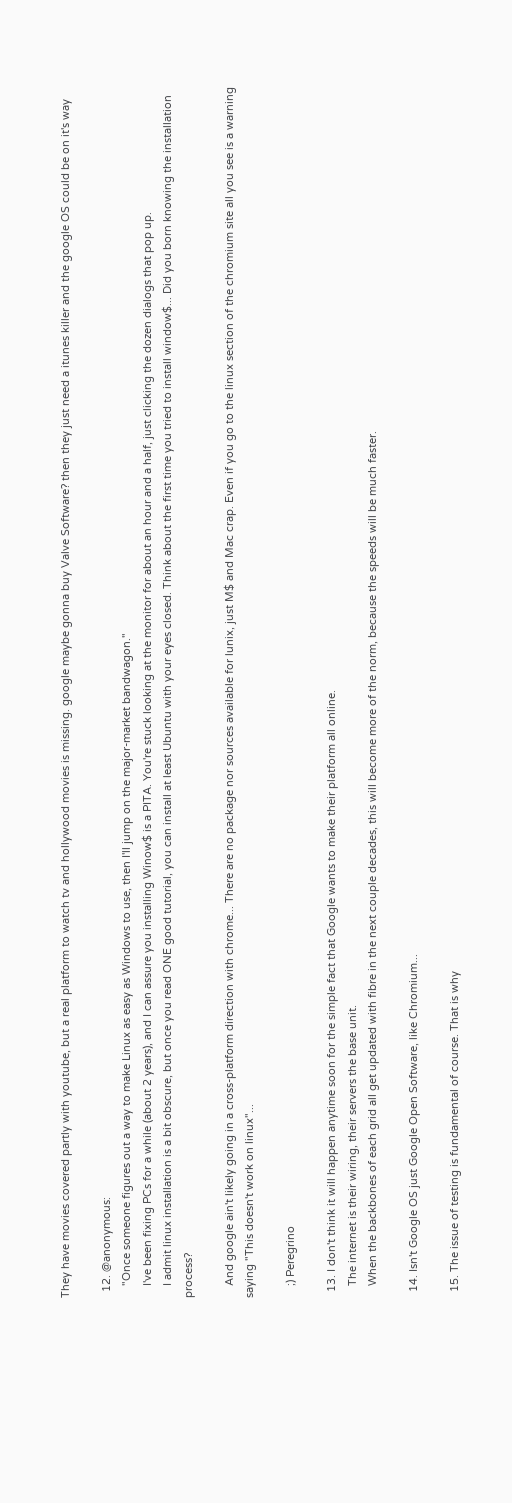They have movies covered partly with youtube, but a real platform to watch tv and hollywood movies is missing. google maybe gonna buy Valve Software? then they just need a itunes killer and the google OS could be on it's way

  12. @anonymous:
    "Once someone figures out a way to make Linux as easy as Windows to use, then I'll jump on the major-market bandwagon."
    I've been fixing PCs for a while (about 2 years), and I can assure you installing Winow$ is a PITA. You're stuck looking at the monitor for about an hour and a half, just clicking the dozen dialogs that pop up.
    I admit linux installation is a bit obscure, but once you read ONE good tutorial, you can install at least Ubuntu with your eyes closed. Think about the first time you tried to install window$... Did you born knowing the installation process?

    And google ain't likely going in a cross-platform direction with chrome... There are no package nor sources available for lunix, just M$ and Mac crap. Even if you go to the linux section of the chromium site all you see is a warning saying "This doesn't work on linux"...

    ;) Peregrino

  13. I don't think it will happen anytime soon for the simple fact that Google wants to make their platform all online.
    The internet is their wiring, their servers the base unit.
    When the backbones of each grid all get updated with fibre in the next couple decades, this will become more of the norm, because the speeds will be much faster.

  14. Isn't Google OS just Google Open Software, like Chromium...

  15. The issue of testing is fundamental of course. That is why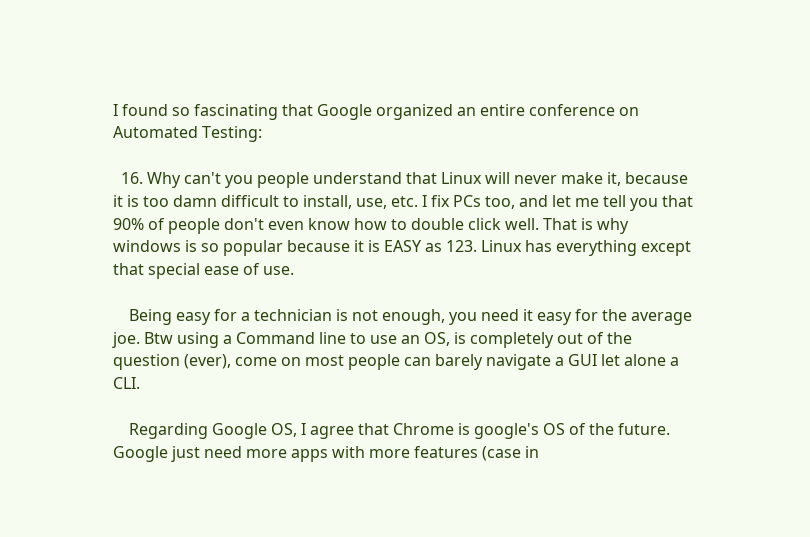I found so fascinating that Google organized an entire conference on Automated Testing:

  16. Why can't you people understand that Linux will never make it, because it is too damn difficult to install, use, etc. I fix PCs too, and let me tell you that 90% of people don't even know how to double click well. That is why windows is so popular because it is EASY as 123. Linux has everything except that special ease of use.

    Being easy for a technician is not enough, you need it easy for the average joe. Btw using a Command line to use an OS, is completely out of the question (ever), come on most people can barely navigate a GUI let alone a CLI.

    Regarding Google OS, I agree that Chrome is google's OS of the future. Google just need more apps with more features (case in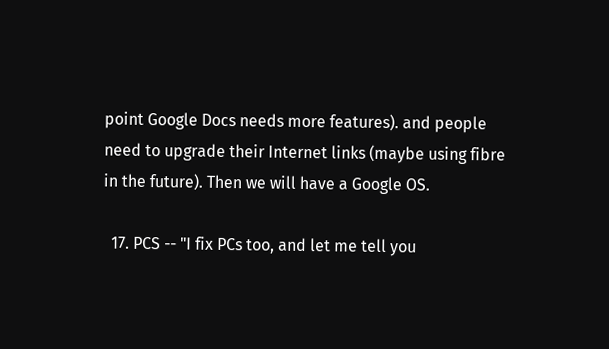point Google Docs needs more features). and people need to upgrade their Internet links (maybe using fibre in the future). Then we will have a Google OS.

  17. PCS -- "I fix PCs too, and let me tell you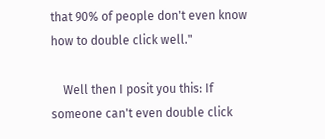that 90% of people don't even know how to double click well."

    Well then I posit you this: If someone can't even double click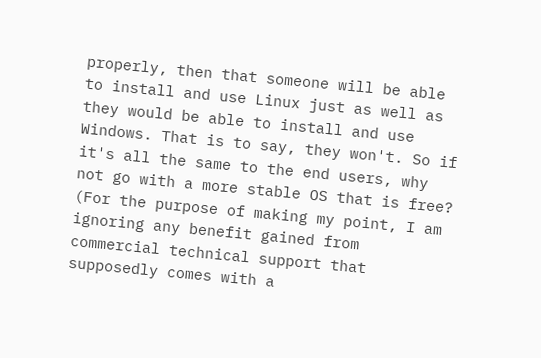properly, then that someone will be able to install and use Linux just as well as they would be able to install and use Windows. That is to say, they won't. So if it's all the same to the end users, why not go with a more stable OS that is free? (For the purpose of making my point, I am ignoring any benefit gained from commercial technical support that supposedly comes with a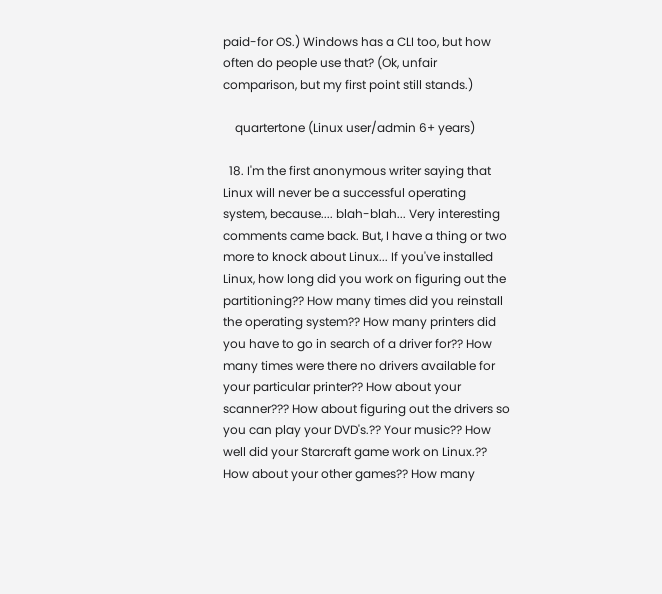paid-for OS.) Windows has a CLI too, but how often do people use that? (Ok, unfair comparison, but my first point still stands.)

    quartertone (Linux user/admin 6+ years)

  18. I'm the first anonymous writer saying that Linux will never be a successful operating system, because.... blah-blah... Very interesting comments came back. But, I have a thing or two more to knock about Linux... If you've installed Linux, how long did you work on figuring out the partitioning?? How many times did you reinstall the operating system?? How many printers did you have to go in search of a driver for?? How many times were there no drivers available for your particular printer?? How about your scanner??? How about figuring out the drivers so you can play your DVD's.?? Your music?? How well did your Starcraft game work on Linux.?? How about your other games?? How many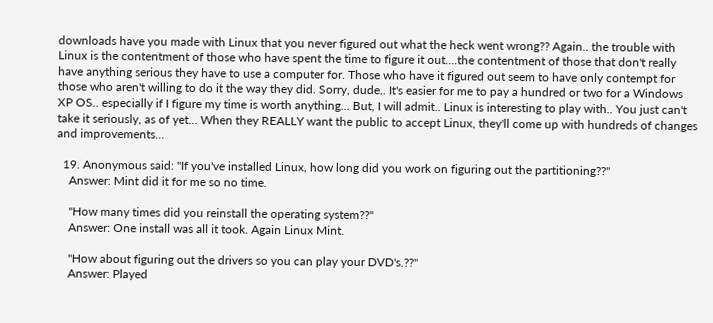downloads have you made with Linux that you never figured out what the heck went wrong?? Again.. the trouble with Linux is the contentment of those who have spent the time to figure it out....the contentment of those that don't really have anything serious they have to use a computer for. Those who have it figured out seem to have only contempt for those who aren't willing to do it the way they did. Sorry, dude.. It's easier for me to pay a hundred or two for a Windows XP OS.. especially if I figure my time is worth anything... But, I will admit.. Linux is interesting to play with.. You just can't take it seriously, as of yet... When they REALLY want the public to accept Linux, they'll come up with hundreds of changes and improvements...

  19. Anonymous said: "If you've installed Linux, how long did you work on figuring out the partitioning??"
    Answer: Mint did it for me so no time.

    "How many times did you reinstall the operating system??"
    Answer: One install was all it took. Again Linux Mint.

    "How about figuring out the drivers so you can play your DVD's.??"
    Answer: Played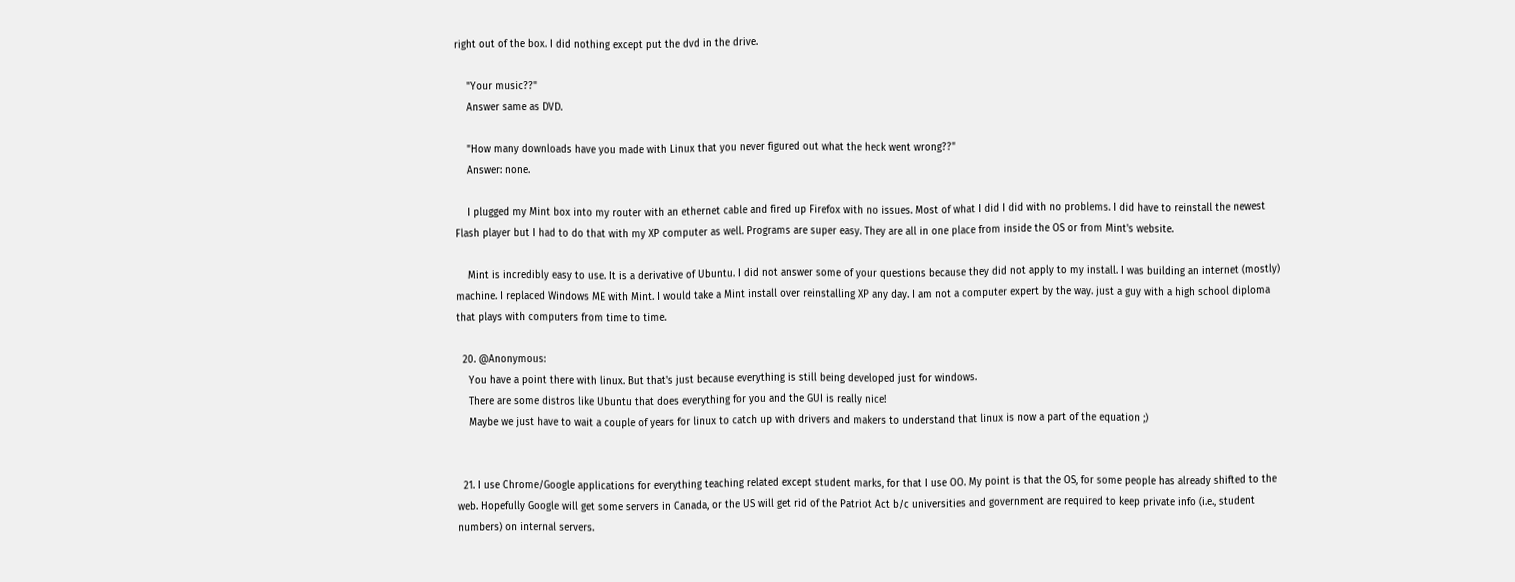right out of the box. I did nothing except put the dvd in the drive.

    "Your music??"
    Answer same as DVD.

    "How many downloads have you made with Linux that you never figured out what the heck went wrong??"
    Answer: none.

    I plugged my Mint box into my router with an ethernet cable and fired up Firefox with no issues. Most of what I did I did with no problems. I did have to reinstall the newest Flash player but I had to do that with my XP computer as well. Programs are super easy. They are all in one place from inside the OS or from Mint's website.

    Mint is incredibly easy to use. It is a derivative of Ubuntu. I did not answer some of your questions because they did not apply to my install. I was building an internet (mostly) machine. I replaced Windows ME with Mint. I would take a Mint install over reinstalling XP any day. I am not a computer expert by the way. just a guy with a high school diploma that plays with computers from time to time.

  20. @Anonymous:
    You have a point there with linux. But that's just because everything is still being developed just for windows.
    There are some distros like Ubuntu that does everything for you and the GUI is really nice!
    Maybe we just have to wait a couple of years for linux to catch up with drivers and makers to understand that linux is now a part of the equation ;)


  21. I use Chrome/Google applications for everything teaching related except student marks, for that I use OO. My point is that the OS, for some people has already shifted to the web. Hopefully Google will get some servers in Canada, or the US will get rid of the Patriot Act b/c universities and government are required to keep private info (i.e., student numbers) on internal servers.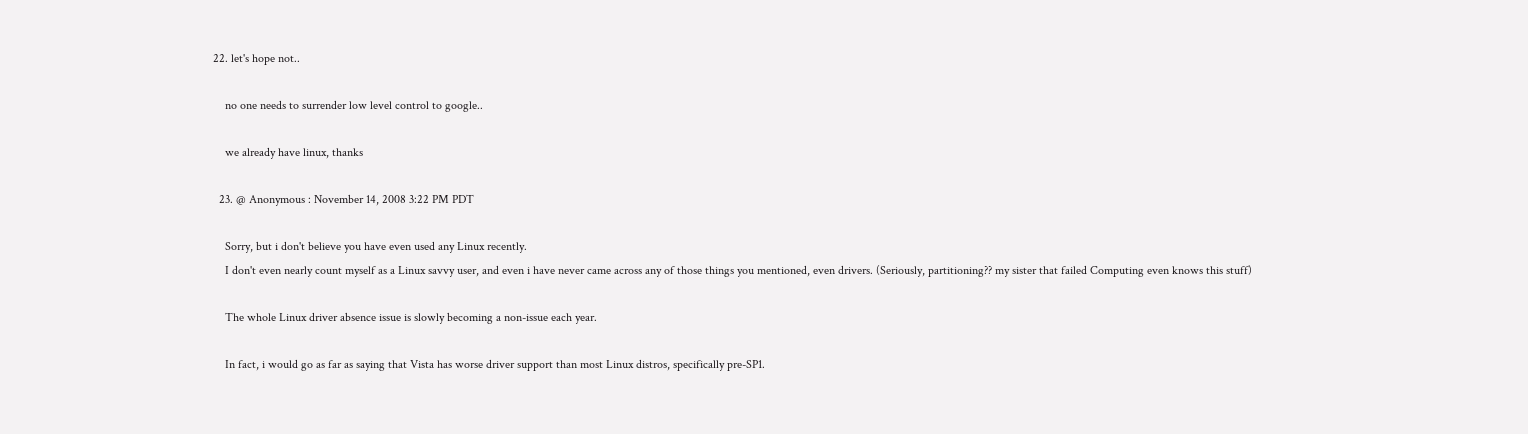22. let's hope not..

    no one needs to surrender low level control to google..

    we already have linux, thanks

  23. @ Anonymous : November 14, 2008 3:22 PM PDT

    Sorry, but i don't believe you have even used any Linux recently.
    I don't even nearly count myself as a Linux savvy user, and even i have never came across any of those things you mentioned, even drivers. (Seriously, partitioning?? my sister that failed Computing even knows this stuff)

    The whole Linux driver absence issue is slowly becoming a non-issue each year.

    In fact, i would go as far as saying that Vista has worse driver support than most Linux distros, specifically pre-SP1.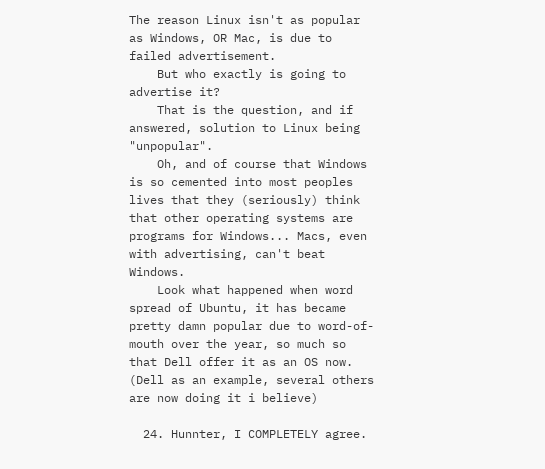The reason Linux isn't as popular as Windows, OR Mac, is due to failed advertisement.
    But who exactly is going to advertise it?
    That is the question, and if answered, solution to Linux being "unpopular".
    Oh, and of course that Windows is so cemented into most peoples lives that they (seriously) think that other operating systems are programs for Windows... Macs, even with advertising, can't beat Windows.
    Look what happened when word spread of Ubuntu, it has became pretty damn popular due to word-of-mouth over the year, so much so that Dell offer it as an OS now. (Dell as an example, several others are now doing it i believe)

  24. Hunnter, I COMPLETELY agree.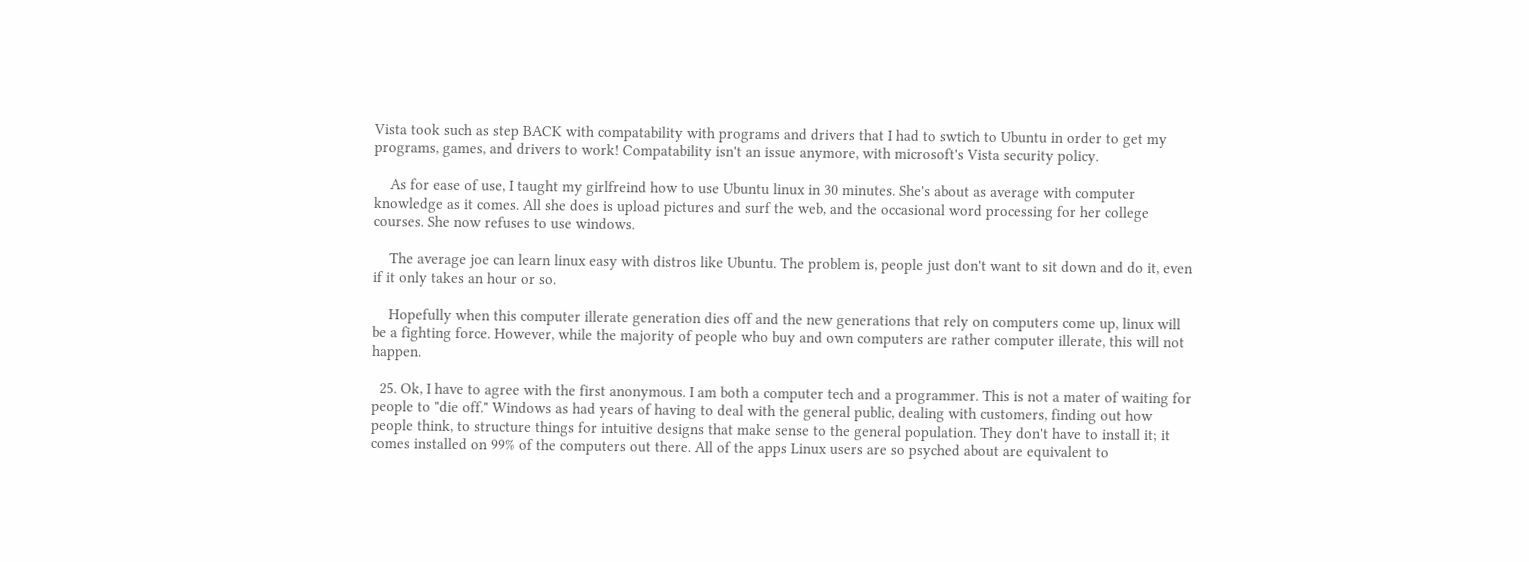Vista took such as step BACK with compatability with programs and drivers that I had to swtich to Ubuntu in order to get my programs, games, and drivers to work! Compatability isn't an issue anymore, with microsoft's Vista security policy.

    As for ease of use, I taught my girlfreind how to use Ubuntu linux in 30 minutes. She's about as average with computer knowledge as it comes. All she does is upload pictures and surf the web, and the occasional word processing for her college courses. She now refuses to use windows.

    The average joe can learn linux easy with distros like Ubuntu. The problem is, people just don't want to sit down and do it, even if it only takes an hour or so.

    Hopefully when this computer illerate generation dies off and the new generations that rely on computers come up, linux will be a fighting force. However, while the majority of people who buy and own computers are rather computer illerate, this will not happen.

  25. Ok, I have to agree with the first anonymous. I am both a computer tech and a programmer. This is not a mater of waiting for people to "die off." Windows as had years of having to deal with the general public, dealing with customers, finding out how people think, to structure things for intuitive designs that make sense to the general population. They don't have to install it; it comes installed on 99% of the computers out there. All of the apps Linux users are so psyched about are equivalent to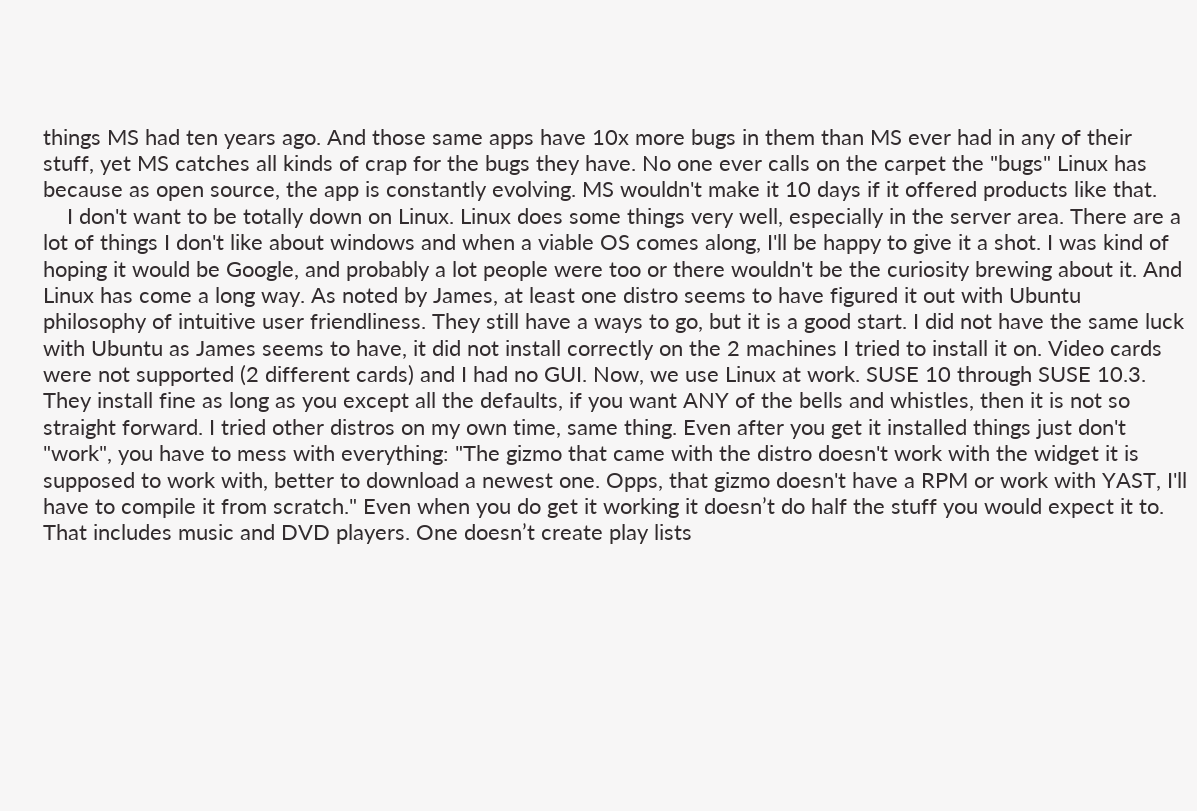things MS had ten years ago. And those same apps have 10x more bugs in them than MS ever had in any of their stuff, yet MS catches all kinds of crap for the bugs they have. No one ever calls on the carpet the "bugs" Linux has because as open source, the app is constantly evolving. MS wouldn't make it 10 days if it offered products like that.
    I don't want to be totally down on Linux. Linux does some things very well, especially in the server area. There are a lot of things I don't like about windows and when a viable OS comes along, I'll be happy to give it a shot. I was kind of hoping it would be Google, and probably a lot people were too or there wouldn't be the curiosity brewing about it. And Linux has come a long way. As noted by James, at least one distro seems to have figured it out with Ubuntu philosophy of intuitive user friendliness. They still have a ways to go, but it is a good start. I did not have the same luck with Ubuntu as James seems to have, it did not install correctly on the 2 machines I tried to install it on. Video cards were not supported (2 different cards) and I had no GUI. Now, we use Linux at work. SUSE 10 through SUSE 10.3. They install fine as long as you except all the defaults, if you want ANY of the bells and whistles, then it is not so straight forward. I tried other distros on my own time, same thing. Even after you get it installed things just don't "work", you have to mess with everything: "The gizmo that came with the distro doesn't work with the widget it is supposed to work with, better to download a newest one. Opps, that gizmo doesn't have a RPM or work with YAST, I'll have to compile it from scratch." Even when you do get it working it doesn’t do half the stuff you would expect it to. That includes music and DVD players. One doesn’t create play lists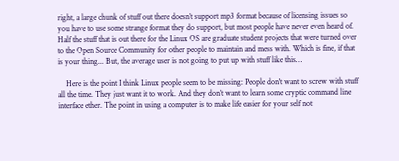right, a large chunk of stuff out there doesn’t support mp3 format because of licensing issues so you have to use some strange format they do support, but most people have never even heard of. Half the stuff that is out there for the Linux OS are graduate student projects that were turned over to the Open Source Community for other people to maintain and mess with. Which is fine, if that is your thing... But, the average user is not going to put up with stuff like this…

    Here is the point I think Linux people seem to be missing: People don't want to screw with stuff all the time. They just want it to work. And they don’t want to learn some cryptic command line interface ether. The point in using a computer is to make life easier for your self not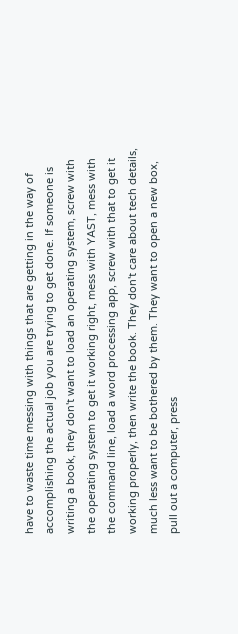have to waste time messing with things that are getting in the way of accomplishing the actual job you are trying to get done. If someone is writing a book, they don't want to load an operating system, screw with the operating system to get it working right, mess with YAST, mess with the command line, load a word processing app, screw with that to get it working properly, then write the book. They don't care about tech details, much less want to be bothered by them. They want to open a new box, pull out a computer, press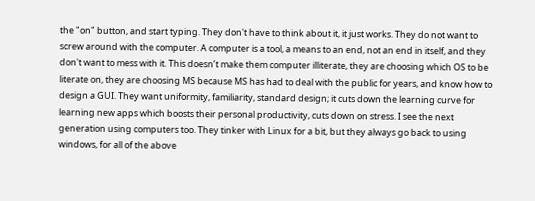the "on" button, and start typing. They don't have to think about it, it just works. They do not want to screw around with the computer. A computer is a tool, a means to an end, not an end in itself, and they don't want to mess with it. This doesn’t make them computer illiterate, they are choosing which OS to be literate on, they are choosing MS because MS has had to deal with the public for years, and know how to design a GUI. They want uniformity, familiarity, standard design; it cuts down the learning curve for learning new apps which boosts their personal productivity, cuts down on stress. I see the next generation using computers too. They tinker with Linux for a bit, but they always go back to using windows, for all of the above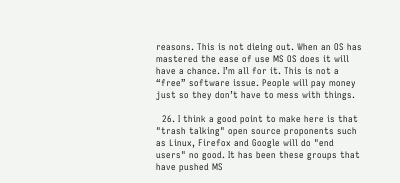reasons. This is not dieing out. When an OS has mastered the ease of use MS OS does it will have a chance. I’m all for it. This is not a “free” software issue. People will pay money just so they don’t have to mess with things.

  26. I think a good point to make here is that "trash talking" open source proponents such as Linux, Firefox and Google will do "end users" no good. It has been these groups that have pushed MS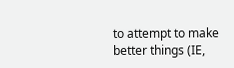to attempt to make better things (IE,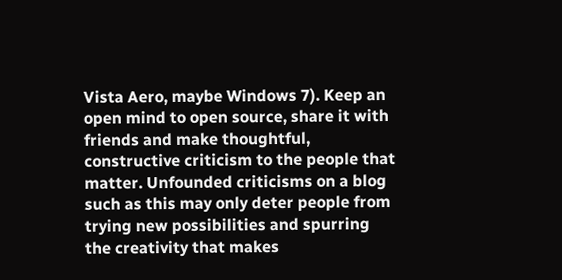Vista Aero, maybe Windows 7). Keep an open mind to open source, share it with friends and make thoughtful, constructive criticism to the people that matter. Unfounded criticisms on a blog such as this may only deter people from trying new possibilities and spurring the creativity that makes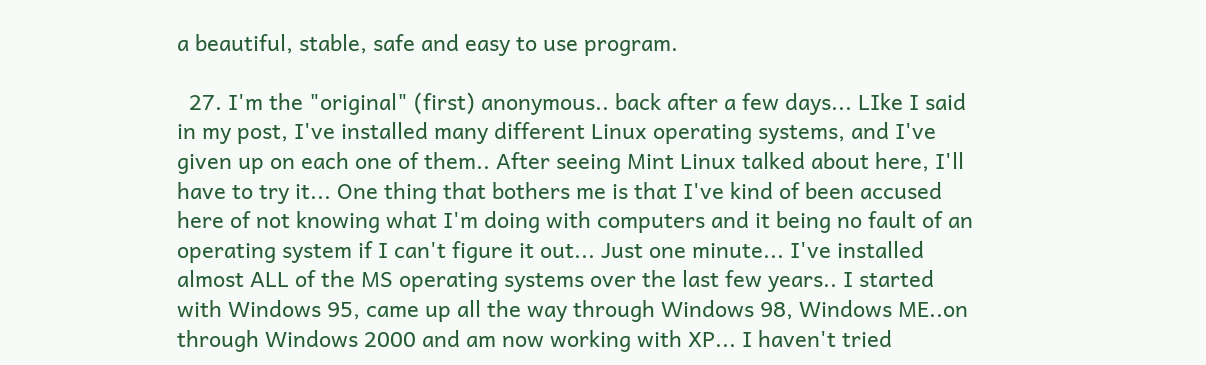a beautiful, stable, safe and easy to use program.

  27. I'm the "original" (first) anonymous.. back after a few days... LIke I said in my post, I've installed many different Linux operating systems, and I've given up on each one of them.. After seeing Mint Linux talked about here, I'll have to try it... One thing that bothers me is that I've kind of been accused here of not knowing what I'm doing with computers and it being no fault of an operating system if I can't figure it out... Just one minute... I've installed almost ALL of the MS operating systems over the last few years.. I started with Windows 95, came up all the way through Windows 98, Windows ME..on through Windows 2000 and am now working with XP... I haven't tried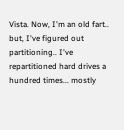Vista. Now, I'm an old fart.. but, I've figured out partitioning.. I've repartitioned hard drives a hundred times... mostly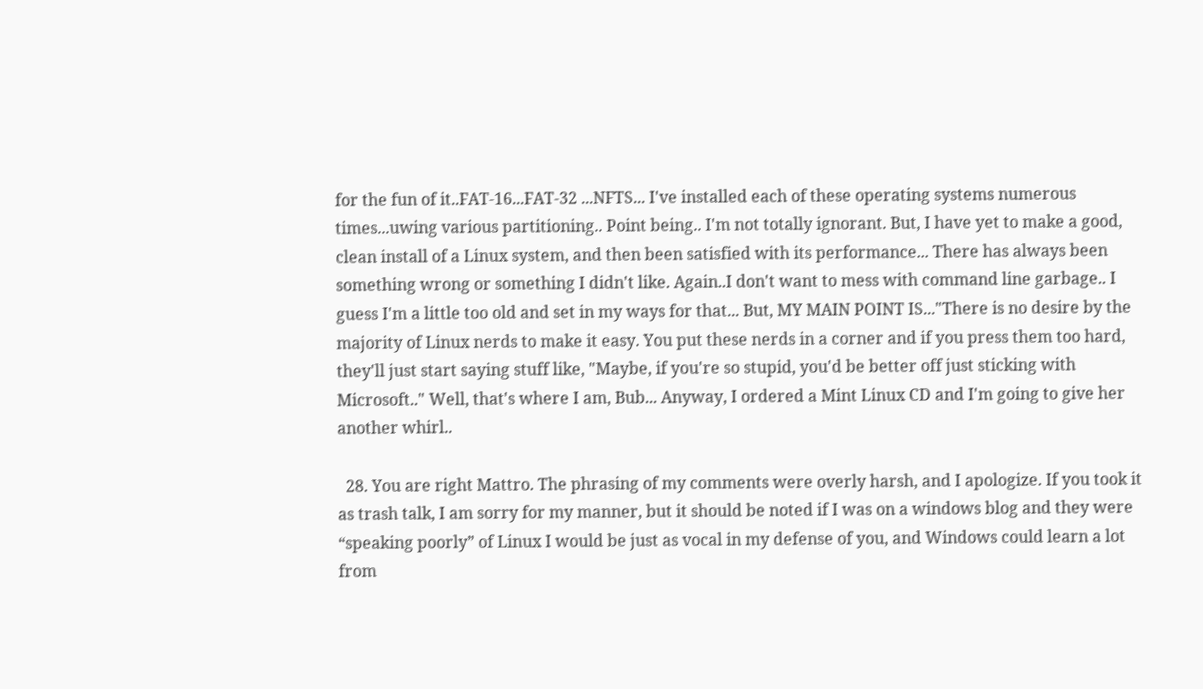for the fun of it..FAT-16...FAT-32 ...NFTS... I've installed each of these operating systems numerous times...uwing various partitioning.. Point being.. I'm not totally ignorant. But, I have yet to make a good, clean install of a Linux system, and then been satisfied with its performance... There has always been something wrong or something I didn't like. Again..I don't want to mess with command line garbage.. I guess I'm a little too old and set in my ways for that... But, MY MAIN POINT IS..."There is no desire by the majority of Linux nerds to make it easy. You put these nerds in a corner and if you press them too hard, they'll just start saying stuff like, "Maybe, if you're so stupid, you'd be better off just sticking with Microsoft.." Well, that's where I am, Bub... Anyway, I ordered a Mint Linux CD and I'm going to give her another whirl..

  28. You are right Mattro. The phrasing of my comments were overly harsh, and I apologize. If you took it as trash talk, I am sorry for my manner, but it should be noted if I was on a windows blog and they were “speaking poorly” of Linux I would be just as vocal in my defense of you, and Windows could learn a lot from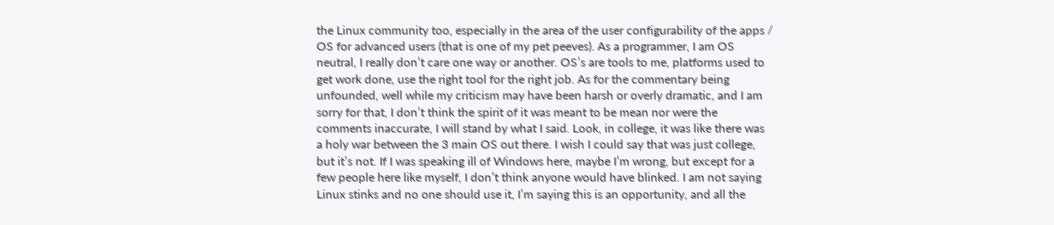the Linux community too, especially in the area of the user configurability of the apps / OS for advanced users (that is one of my pet peeves). As a programmer, I am OS neutral, I really don’t care one way or another. OS’s are tools to me, platforms used to get work done, use the right tool for the right job. As for the commentary being unfounded, well while my criticism may have been harsh or overly dramatic, and I am sorry for that, I don’t think the spirit of it was meant to be mean nor were the comments inaccurate, I will stand by what I said. Look, in college, it was like there was a holy war between the 3 main OS out there. I wish I could say that was just college, but it’s not. If I was speaking ill of Windows here, maybe I’m wrong, but except for a few people here like myself, I don’t think anyone would have blinked. I am not saying Linux stinks and no one should use it, I’m saying this is an opportunity, and all the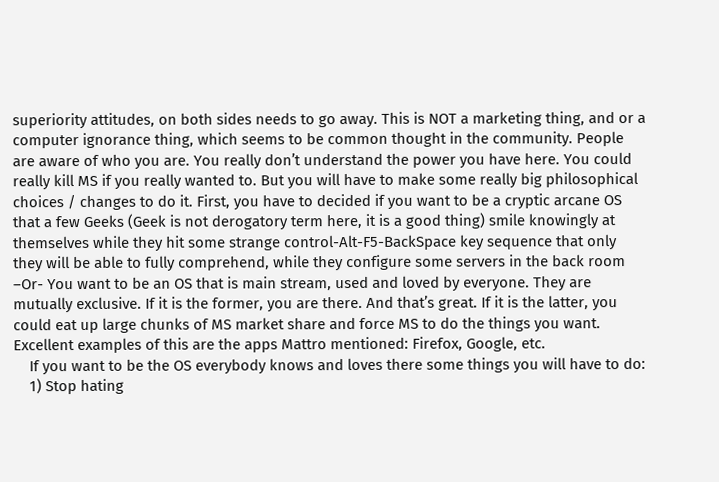superiority attitudes, on both sides needs to go away. This is NOT a marketing thing, and or a computer ignorance thing, which seems to be common thought in the community. People are aware of who you are. You really don’t understand the power you have here. You could really kill MS if you really wanted to. But you will have to make some really big philosophical choices / changes to do it. First, you have to decided if you want to be a cryptic arcane OS that a few Geeks (Geek is not derogatory term here, it is a good thing) smile knowingly at themselves while they hit some strange control-Alt-F5-BackSpace key sequence that only they will be able to fully comprehend, while they configure some servers in the back room –Or- You want to be an OS that is main stream, used and loved by everyone. They are mutually exclusive. If it is the former, you are there. And that’s great. If it is the latter, you could eat up large chunks of MS market share and force MS to do the things you want. Excellent examples of this are the apps Mattro mentioned: Firefox, Google, etc.
    If you want to be the OS everybody knows and loves there some things you will have to do:
    1) Stop hating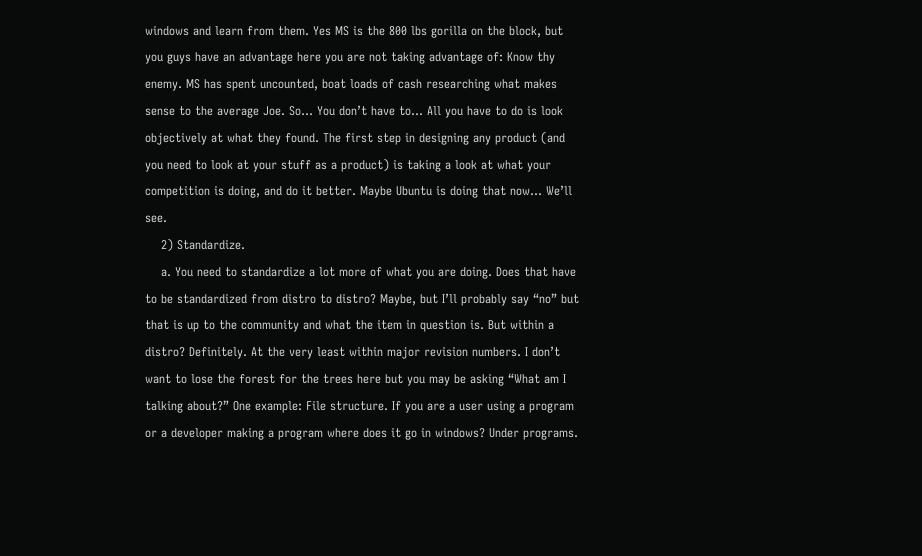windows and learn from them. Yes MS is the 800 lbs gorilla on the block, but you guys have an advantage here you are not taking advantage of: Know thy enemy. MS has spent uncounted, boat loads of cash researching what makes sense to the average Joe. So... You don’t have to... All you have to do is look objectively at what they found. The first step in designing any product (and you need to look at your stuff as a product) is taking a look at what your competition is doing, and do it better. Maybe Ubuntu is doing that now... We’ll see.
    2) Standardize.
    a. You need to standardize a lot more of what you are doing. Does that have to be standardized from distro to distro? Maybe, but I’ll probably say “no” but that is up to the community and what the item in question is. But within a distro? Definitely. At the very least within major revision numbers. I don’t want to lose the forest for the trees here but you may be asking “What am I talking about?” One example: File structure. If you are a user using a program or a developer making a program where does it go in windows? Under programs.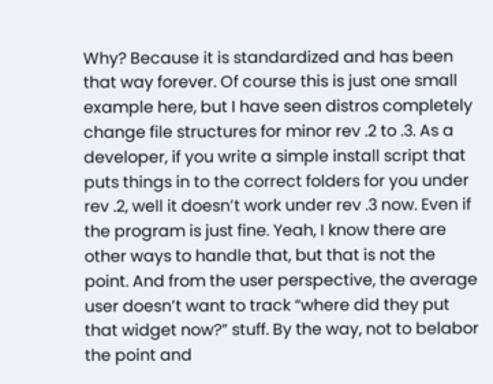Why? Because it is standardized and has been that way forever. Of course this is just one small example here, but I have seen distros completely change file structures for minor rev .2 to .3. As a developer, if you write a simple install script that puts things in to the correct folders for you under rev .2, well it doesn’t work under rev .3 now. Even if the program is just fine. Yeah, I know there are other ways to handle that, but that is not the point. And from the user perspective, the average user doesn’t want to track “where did they put that widget now?” stuff. By the way, not to belabor the point and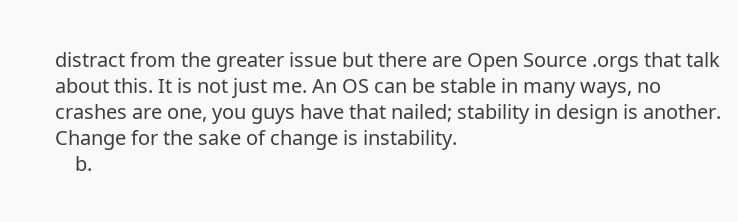distract from the greater issue but there are Open Source .orgs that talk about this. It is not just me. An OS can be stable in many ways, no crashes are one, you guys have that nailed; stability in design is another. Change for the sake of change is instability.
    b.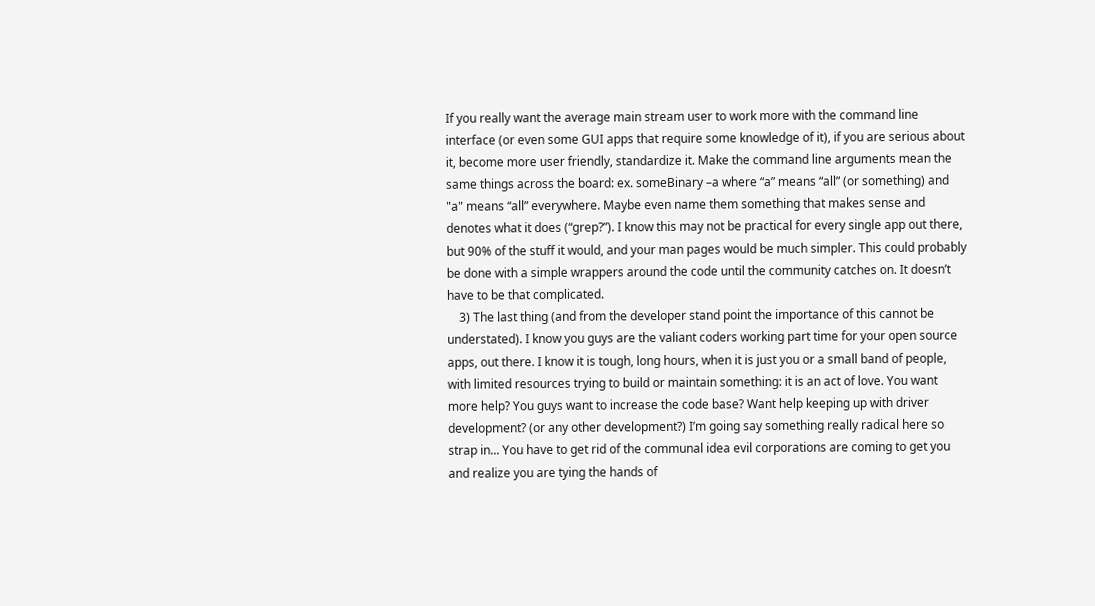If you really want the average main stream user to work more with the command line interface (or even some GUI apps that require some knowledge of it), if you are serious about it, become more user friendly, standardize it. Make the command line arguments mean the same things across the board: ex. someBinary –a where “a” means “all” (or something) and "a" means “all” everywhere. Maybe even name them something that makes sense and denotes what it does (“grep?”). I know this may not be practical for every single app out there, but 90% of the stuff it would, and your man pages would be much simpler. This could probably be done with a simple wrappers around the code until the community catches on. It doesn’t have to be that complicated.
    3) The last thing (and from the developer stand point the importance of this cannot be understated). I know you guys are the valiant coders working part time for your open source apps, out there. I know it is tough, long hours, when it is just you or a small band of people, with limited resources trying to build or maintain something: it is an act of love. You want more help? You guys want to increase the code base? Want help keeping up with driver development? (or any other development?) I’m going say something really radical here so strap in... You have to get rid of the communal idea evil corporations are coming to get you and realize you are tying the hands of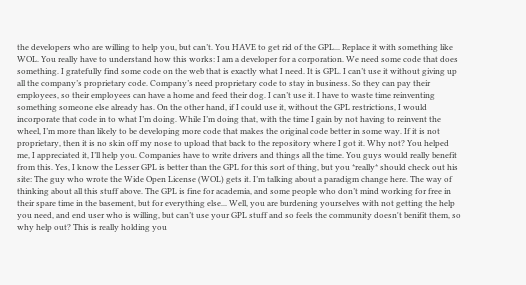the developers who are willing to help you, but can’t. You HAVE to get rid of the GPL... Replace it with something like WOL. You really have to understand how this works: I am a developer for a corporation. We need some code that does something. I gratefully find some code on the web that is exactly what I need. It is GPL. I can’t use it without giving up all the company’s proprietary code. Company’s need proprietary code to stay in business. So they can pay their employees, so their employees can have a home and feed their dog. I can’t use it. I have to waste time reinventing something someone else already has. On the other hand, if I could use it, without the GPL restrictions, I would incorporate that code in to what I’m doing. While I’m doing that, with the time I gain by not having to reinvent the wheel, I’m more than likely to be developing more code that makes the original code better in some way. If it is not proprietary, then it is no skin off my nose to upload that back to the repository where I got it. Why not? You helped me, I appreciated it, I’ll help you. Companies have to write drivers and things all the time. You guys would really benefit from this. Yes, I know the Lesser GPL is better than the GPL for this sort of thing, but you *really* should check out his site: The guy who wrote the Wide Open License (WOL) gets it. I’m talking about a paradigm change here. The way of thinking about all this stuff above. The GPL is fine for academia, and some people who don’t mind working for free in their spare time in the basement, but for everything else... Well, you are burdening yourselves with not getting the help you need, and end user who is willing, but can’t use your GPL stuff and so feels the community doesn't benifit them, so why help out? This is really holding you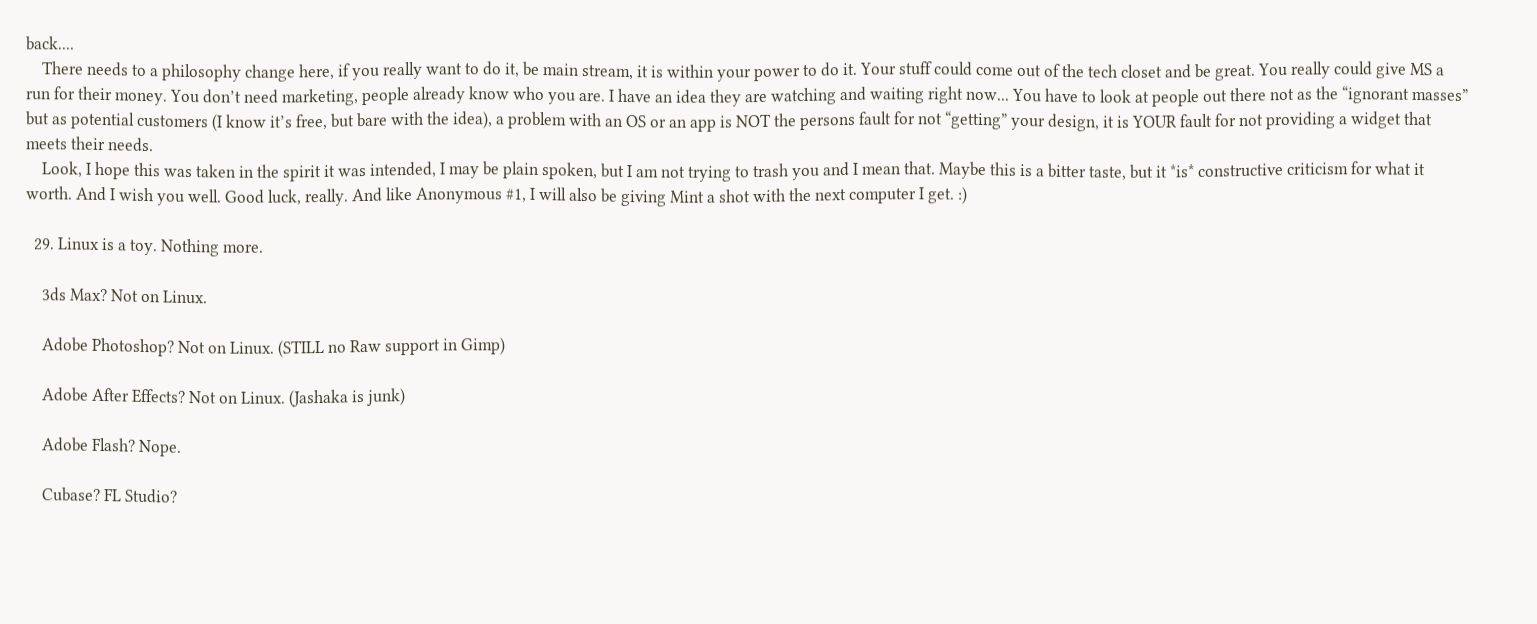back....
    There needs to a philosophy change here, if you really want to do it, be main stream, it is within your power to do it. Your stuff could come out of the tech closet and be great. You really could give MS a run for their money. You don’t need marketing, people already know who you are. I have an idea they are watching and waiting right now... You have to look at people out there not as the “ignorant masses” but as potential customers (I know it’s free, but bare with the idea), a problem with an OS or an app is NOT the persons fault for not “getting” your design, it is YOUR fault for not providing a widget that meets their needs.
    Look, I hope this was taken in the spirit it was intended, I may be plain spoken, but I am not trying to trash you and I mean that. Maybe this is a bitter taste, but it *is* constructive criticism for what it worth. And I wish you well. Good luck, really. And like Anonymous #1, I will also be giving Mint a shot with the next computer I get. :)

  29. Linux is a toy. Nothing more.

    3ds Max? Not on Linux.

    Adobe Photoshop? Not on Linux. (STILL no Raw support in Gimp)

    Adobe After Effects? Not on Linux. (Jashaka is junk)

    Adobe Flash? Nope.

    Cubase? FL Studio?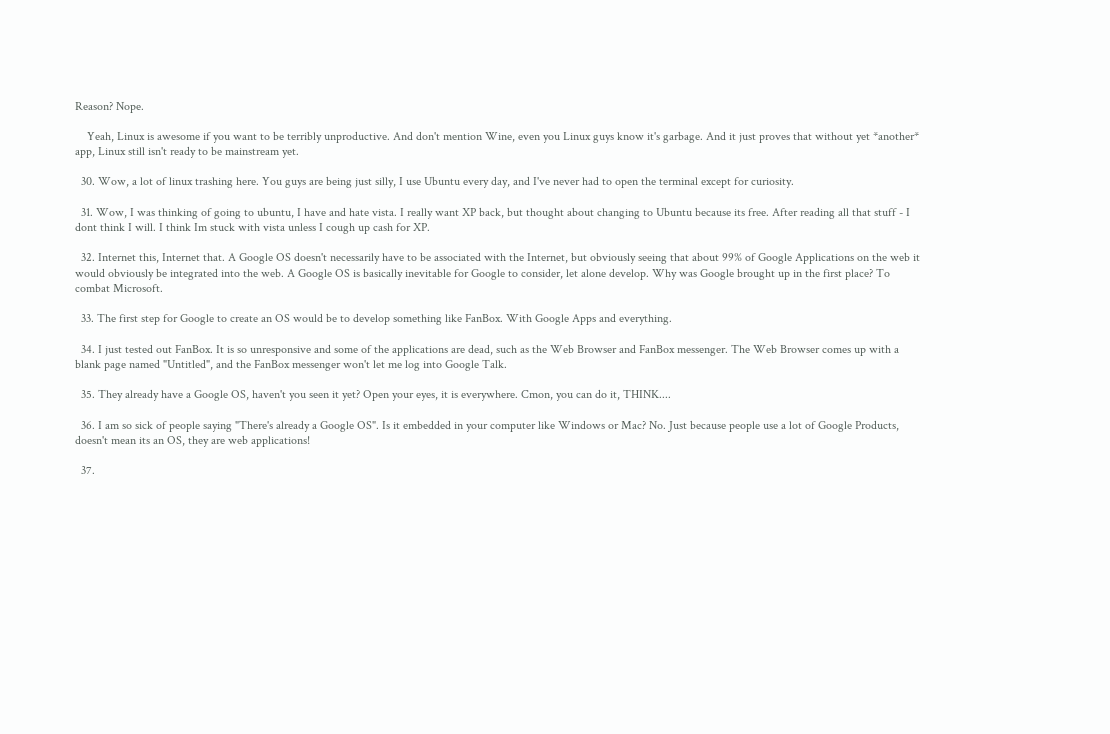Reason? Nope.

    Yeah, Linux is awesome if you want to be terribly unproductive. And don't mention Wine, even you Linux guys know it's garbage. And it just proves that without yet *another* app, Linux still isn't ready to be mainstream yet.

  30. Wow, a lot of linux trashing here. You guys are being just silly, I use Ubuntu every day, and I've never had to open the terminal except for curiosity.

  31. Wow, I was thinking of going to ubuntu, I have and hate vista. I really want XP back, but thought about changing to Ubuntu because its free. After reading all that stuff - I dont think I will. I think Im stuck with vista unless I cough up cash for XP.

  32. Internet this, Internet that. A Google OS doesn't necessarily have to be associated with the Internet, but obviously seeing that about 99% of Google Applications on the web it would obviously be integrated into the web. A Google OS is basically inevitable for Google to consider, let alone develop. Why was Google brought up in the first place? To combat Microsoft.

  33. The first step for Google to create an OS would be to develop something like FanBox. With Google Apps and everything.

  34. I just tested out FanBox. It is so unresponsive and some of the applications are dead, such as the Web Browser and FanBox messenger. The Web Browser comes up with a blank page named "Untitled", and the FanBox messenger won't let me log into Google Talk.

  35. They already have a Google OS, haven't you seen it yet? Open your eyes, it is everywhere. Cmon, you can do it, THINK....

  36. I am so sick of people saying "There's already a Google OS". Is it embedded in your computer like Windows or Mac? No. Just because people use a lot of Google Products, doesn't mean its an OS, they are web applications!

  37.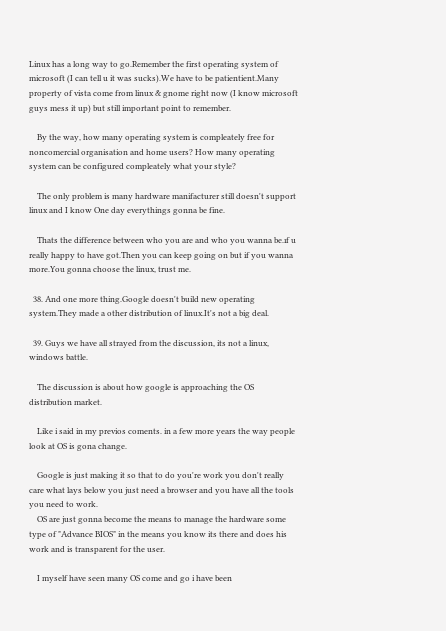Linux has a long way to go.Remember the first operating system of microsoft (I can tell u it was sucks).We have to be patientient.Many property of vista come from linux & gnome right now (I know microsoft guys mess it up) but still important point to remember.

    By the way, how many operating system is compleately free for noncomercial organisation and home users? How many operating system can be configured compleately what your style?

    The only problem is many hardware manifacturer still doesn't support linux and I know One day everythings gonna be fine.

    Thats the difference between who you are and who you wanna be.ıf u really happy to have got.Then you can keep going on but if you wanna more.You gonna choose the linux, trust me.

  38. And one more thing.Google doesn't build new operating system.They made a other distribution of linux.It's not a big deal.

  39. Guys we have all strayed from the discussion, its not a linux, windows battle.

    The discussion is about how google is approaching the OS distribution market.

    Like i said in my previos coments. in a few more years the way people look at OS is gona change.

    Google is just making it so that to do you're work you don't really care what lays below you just need a browser and you have all the tools you need to work.
    OS are just gonna become the means to manage the hardware some type of "Advance BIOS" in the means you know its there and does his work and is transparent for the user.

    I myself have seen many OS come and go i have been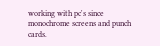working with pc's since monochrome screens and punch cards.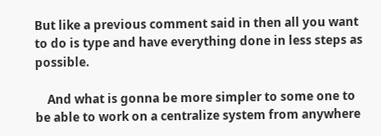But like a previous comment said in then all you want to do is type and have everything done in less steps as possible.

    And what is gonna be more simpler to some one to be able to work on a centralize system from anywhere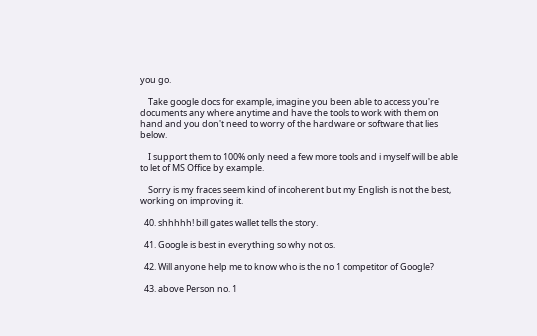you go.

    Take google docs for example, imagine you been able to access you're documents any where anytime and have the tools to work with them on hand and you don't need to worry of the hardware or software that lies below.

    I support them to 100% only need a few more tools and i myself will be able to let of MS Office by example.

    Sorry is my fraces seem kind of incoherent but my English is not the best, working on improving it.

  40. shhhhh! bill gates wallet tells the story.

  41. Google is best in everything so why not os.

  42. Will anyone help me to know who is the no 1 competitor of Google?

  43. above Person no. 1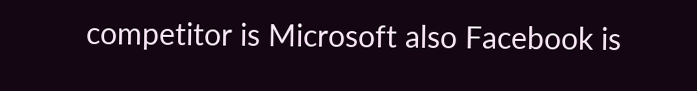competitor is Microsoft also Facebook is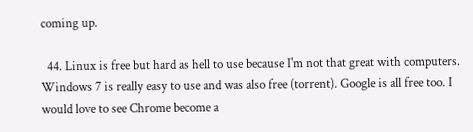coming up.

  44. Linux is free but hard as hell to use because I'm not that great with computers. Windows 7 is really easy to use and was also free (torrent). Google is all free too. I would love to see Chrome become a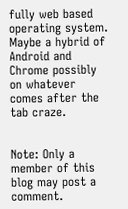fully web based operating system. Maybe a hybrid of Android and Chrome possibly on whatever comes after the tab craze.


Note: Only a member of this blog may post a comment.